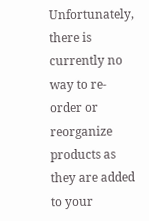Unfortunately, there is currently no way to re-order or reorganize products as they are added to your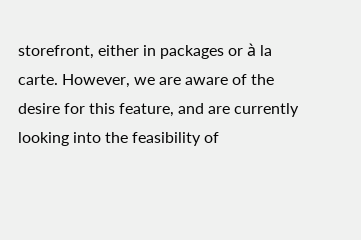storefront, either in packages or à la carte. However, we are aware of the desire for this feature, and are currently looking into the feasibility of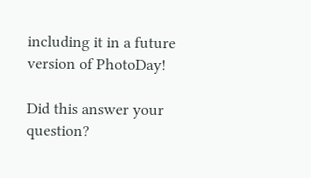including it in a future version of PhotoDay!

Did this answer your question?